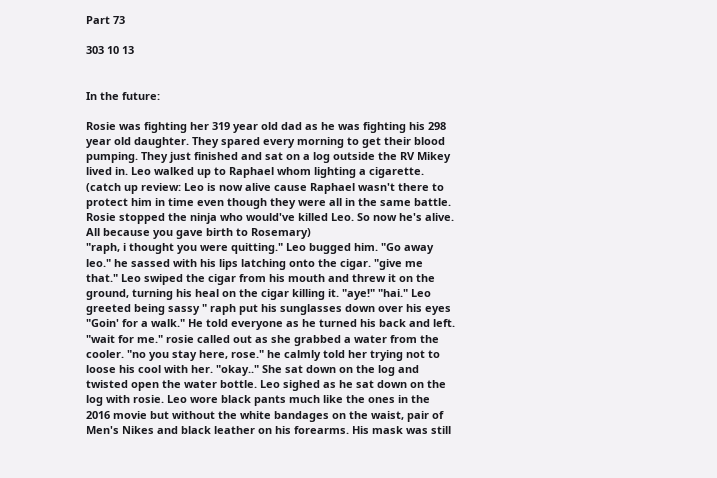Part 73

303 10 13


In the future:

Rosie was fighting her 319 year old dad as he was fighting his 298 year old daughter. They spared every morning to get their blood pumping. They just finished and sat on a log outside the RV Mikey lived in. Leo walked up to Raphael whom lighting a cigarette.
(catch up review: Leo is now alive cause Raphael wasn't there to protect him in time even though they were all in the same battle. Rosie stopped the ninja who would've killed Leo. So now he's alive. All because you gave birth to Rosemary)
"raph, i thought you were quitting." Leo bugged him. "Go away leo." he sassed with his lips latching onto the cigar. "give me that." Leo swiped the cigar from his mouth and threw it on the ground, turning his heal on the cigar killing it. "aye!" "hai." Leo greeted being sassy " raph put his sunglasses down over his eyes "Goin' for a walk." He told everyone as he turned his back and left. "wait for me." rosie called out as she grabbed a water from the cooler. "no you stay here, rose." he calmly told her trying not to loose his cool with her. "okay.." She sat down on the log and twisted open the water bottle. Leo sighed as he sat down on the log with rosie. Leo wore black pants much like the ones in the 2016 movie but without the white bandages on the waist, pair of Men's Nikes and black leather on his forearms. His mask was still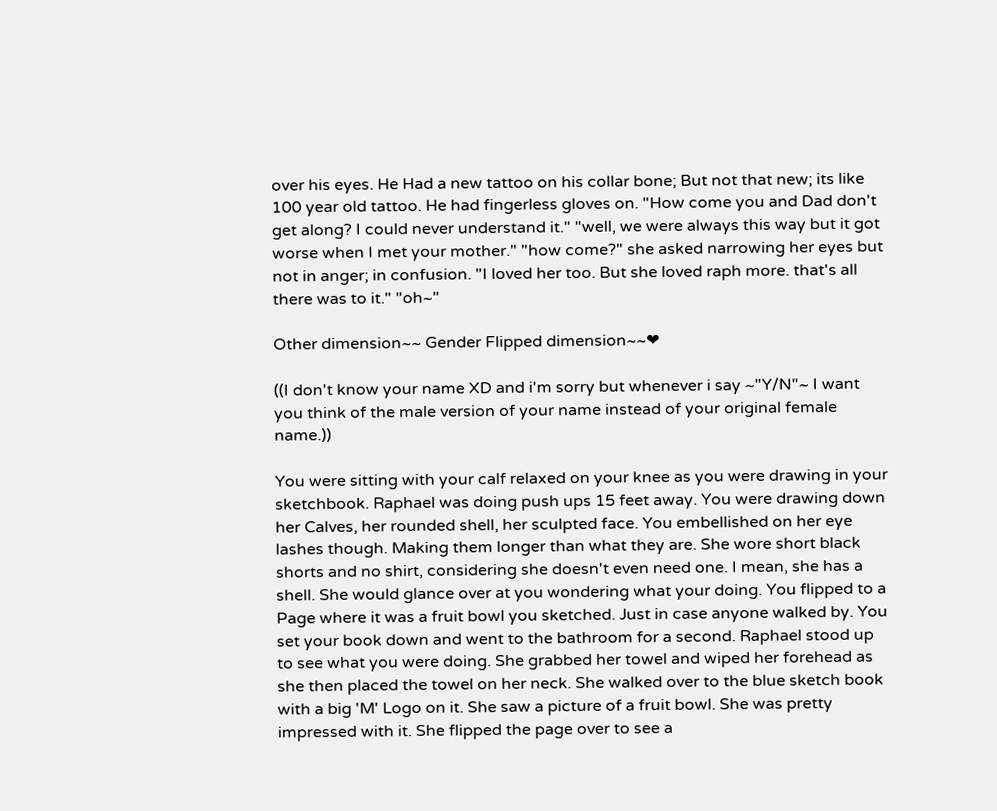over his eyes. He Had a new tattoo on his collar bone; But not that new; its like 100 year old tattoo. He had fingerless gloves on. "How come you and Dad don't get along? I could never understand it." "well, we were always this way but it got worse when I met your mother." "how come?" she asked narrowing her eyes but not in anger; in confusion. "I loved her too. But she loved raph more. that's all there was to it." "oh~"

Other dimension~~ Gender Flipped dimension~~❤

((I don't know your name XD and i'm sorry but whenever i say ~"Y/N"~ I want you think of the male version of your name instead of your original female name.))

You were sitting with your calf relaxed on your knee as you were drawing in your sketchbook. Raphael was doing push ups 15 feet away. You were drawing down her Calves, her rounded shell, her sculpted face. You embellished on her eye lashes though. Making them longer than what they are. She wore short black shorts and no shirt, considering she doesn't even need one. I mean, she has a shell. She would glance over at you wondering what your doing. You flipped to a Page where it was a fruit bowl you sketched. Just in case anyone walked by. You set your book down and went to the bathroom for a second. Raphael stood up to see what you were doing. She grabbed her towel and wiped her forehead as she then placed the towel on her neck. She walked over to the blue sketch book with a big 'M' Logo on it. She saw a picture of a fruit bowl. She was pretty impressed with it. She flipped the page over to see a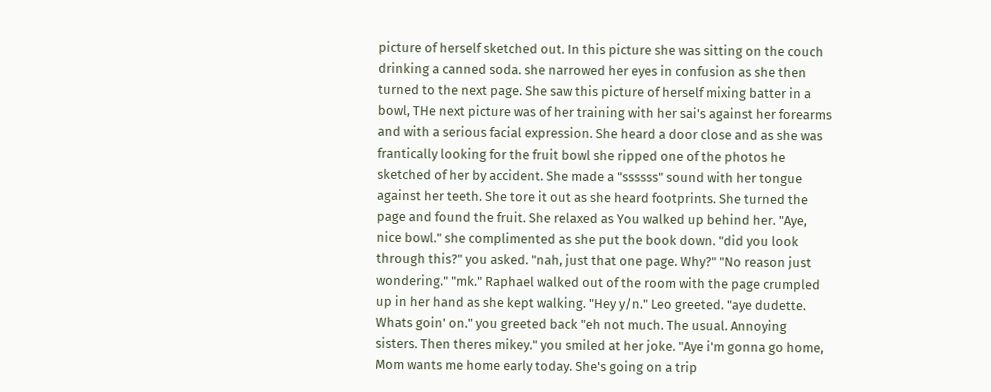picture of herself sketched out. In this picture she was sitting on the couch drinking a canned soda. she narrowed her eyes in confusion as she then turned to the next page. She saw this picture of herself mixing batter in a bowl, THe next picture was of her training with her sai's against her forearms and with a serious facial expression. She heard a door close and as she was frantically looking for the fruit bowl she ripped one of the photos he sketched of her by accident. She made a "ssssss" sound with her tongue against her teeth. She tore it out as she heard footprints. She turned the page and found the fruit. She relaxed as You walked up behind her. "Aye, nice bowl." she complimented as she put the book down. "did you look through this?" you asked. "nah, just that one page. Why?" "No reason just wondering." "mk." Raphael walked out of the room with the page crumpled up in her hand as she kept walking. "Hey y/n." Leo greeted. "aye dudette. Whats goin' on." you greeted back "eh not much. The usual. Annoying sisters. Then theres mikey." you smiled at her joke. "Aye i'm gonna go home, Mom wants me home early today. She's going on a trip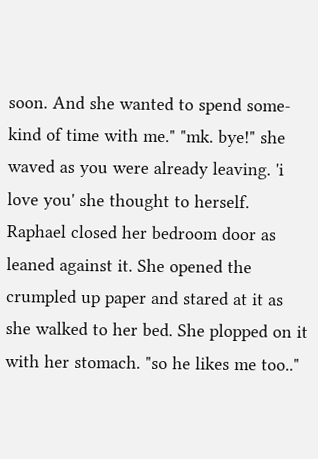soon. And she wanted to spend some-kind of time with me." "mk. bye!" she waved as you were already leaving. 'i love you' she thought to herself. Raphael closed her bedroom door as leaned against it. She opened the crumpled up paper and stared at it as she walked to her bed. She plopped on it with her stomach. "so he likes me too.."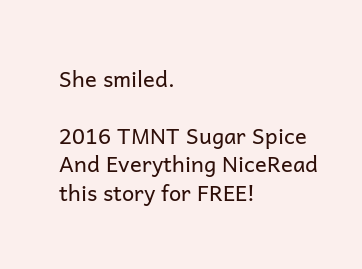She smiled.

2016 TMNT Sugar Spice And Everything NiceRead this story for FREE!